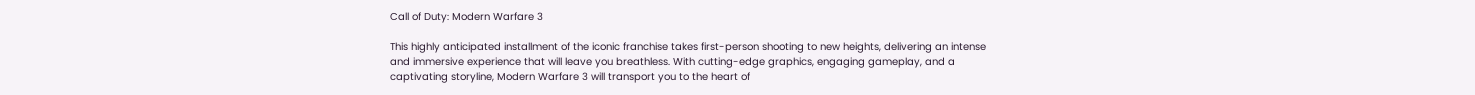Call of Duty: Modern Warfare 3

This highly anticipated installment of the iconic franchise takes first-person shooting to new heights, delivering an intense and immersive experience that will leave you breathless. With cutting-edge graphics, engaging gameplay, and a captivating storyline, Modern Warfare 3 will transport you to the heart of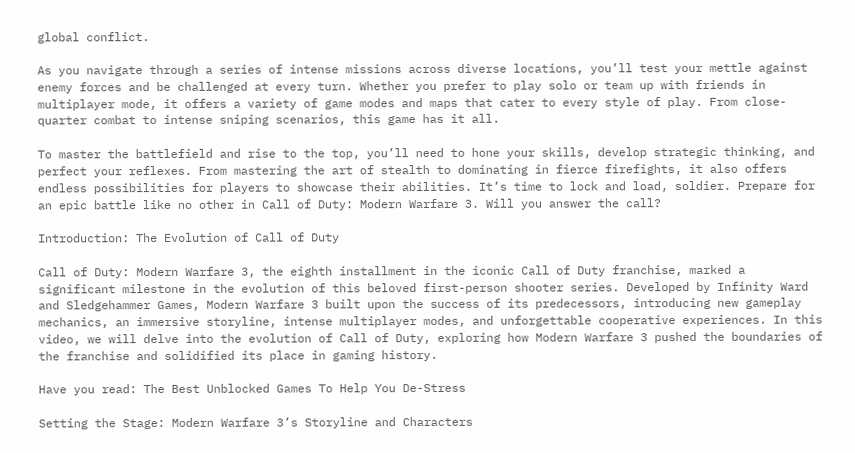global conflict.

As you navigate through a series of intense missions across diverse locations, you’ll test your mettle against enemy forces and be challenged at every turn. Whether you prefer to play solo or team up with friends in multiplayer mode, it offers a variety of game modes and maps that cater to every style of play. From close-quarter combat to intense sniping scenarios, this game has it all.

To master the battlefield and rise to the top, you’ll need to hone your skills, develop strategic thinking, and perfect your reflexes. From mastering the art of stealth to dominating in fierce firefights, it also offers endless possibilities for players to showcase their abilities. It’s time to lock and load, soldier. Prepare for an epic battle like no other in Call of Duty: Modern Warfare 3. Will you answer the call?

Introduction: The Evolution of Call of Duty

Call of Duty: Modern Warfare 3, the eighth installment in the iconic Call of Duty franchise, marked a significant milestone in the evolution of this beloved first-person shooter series. Developed by Infinity Ward and Sledgehammer Games, Modern Warfare 3 built upon the success of its predecessors, introducing new gameplay mechanics, an immersive storyline, intense multiplayer modes, and unforgettable cooperative experiences. In this video, we will delve into the evolution of Call of Duty, exploring how Modern Warfare 3 pushed the boundaries of the franchise and solidified its place in gaming history.

Have you read: The Best Unblocked Games To Help You De-Stress

Setting the Stage: Modern Warfare 3’s Storyline and Characters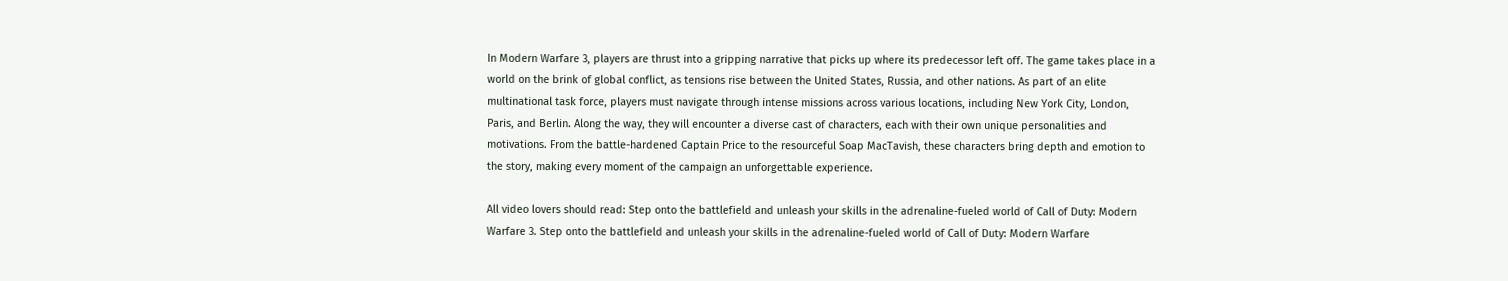In Modern Warfare 3, players are thrust into a gripping narrative that picks up where its predecessor left off. The game takes place in a world on the brink of global conflict, as tensions rise between the United States, Russia, and other nations. As part of an elite multinational task force, players must navigate through intense missions across various locations, including New York City, London, Paris, and Berlin. Along the way, they will encounter a diverse cast of characters, each with their own unique personalities and motivations. From the battle-hardened Captain Price to the resourceful Soap MacTavish, these characters bring depth and emotion to the story, making every moment of the campaign an unforgettable experience.

All video lovers should read: Step onto the battlefield and unleash your skills in the adrenaline-fueled world of Call of Duty: Modern Warfare 3. Step onto the battlefield and unleash your skills in the adrenaline-fueled world of Call of Duty: Modern Warfare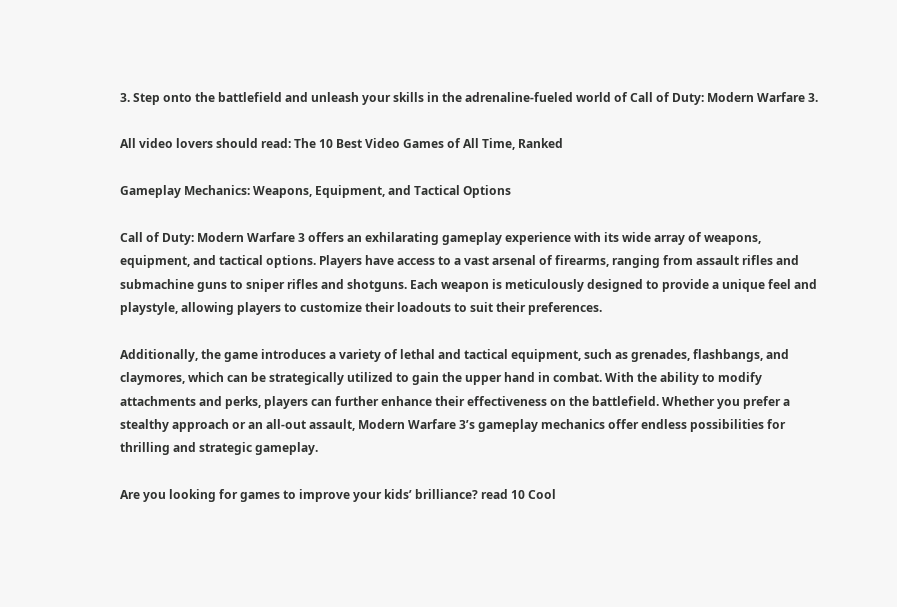3. Step onto the battlefield and unleash your skills in the adrenaline-fueled world of Call of Duty: Modern Warfare 3.

All video lovers should read: The 10 Best Video Games of All Time, Ranked

Gameplay Mechanics: Weapons, Equipment, and Tactical Options

Call of Duty: Modern Warfare 3 offers an exhilarating gameplay experience with its wide array of weapons, equipment, and tactical options. Players have access to a vast arsenal of firearms, ranging from assault rifles and submachine guns to sniper rifles and shotguns. Each weapon is meticulously designed to provide a unique feel and playstyle, allowing players to customize their loadouts to suit their preferences.

Additionally, the game introduces a variety of lethal and tactical equipment, such as grenades, flashbangs, and claymores, which can be strategically utilized to gain the upper hand in combat. With the ability to modify attachments and perks, players can further enhance their effectiveness on the battlefield. Whether you prefer a stealthy approach or an all-out assault, Modern Warfare 3’s gameplay mechanics offer endless possibilities for thrilling and strategic gameplay.

Are you looking for games to improve your kids’ brilliance? read 10 Cool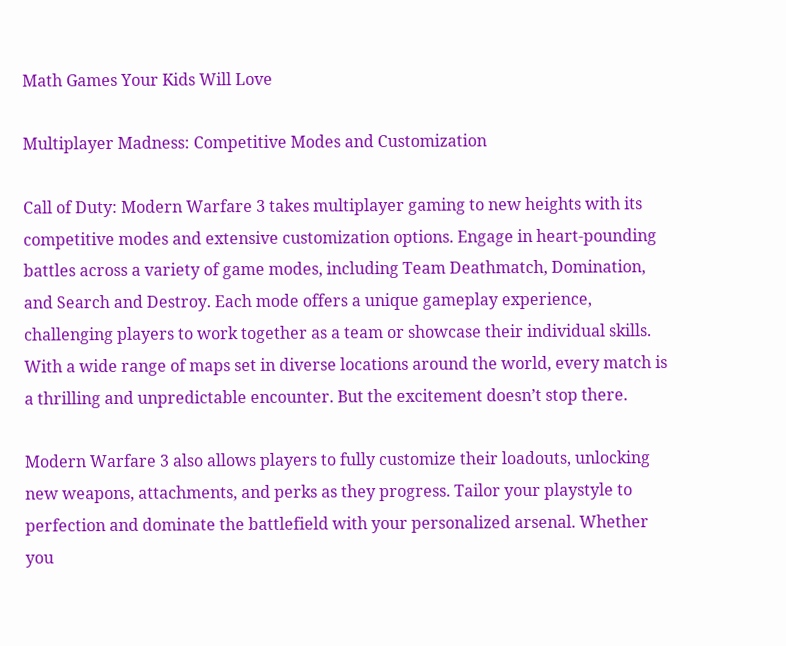Math Games Your Kids Will Love

Multiplayer Madness: Competitive Modes and Customization

Call of Duty: Modern Warfare 3 takes multiplayer gaming to new heights with its competitive modes and extensive customization options. Engage in heart-pounding battles across a variety of game modes, including Team Deathmatch, Domination, and Search and Destroy. Each mode offers a unique gameplay experience, challenging players to work together as a team or showcase their individual skills. With a wide range of maps set in diverse locations around the world, every match is a thrilling and unpredictable encounter. But the excitement doesn’t stop there.

Modern Warfare 3 also allows players to fully customize their loadouts, unlocking new weapons, attachments, and perks as they progress. Tailor your playstyle to perfection and dominate the battlefield with your personalized arsenal. Whether you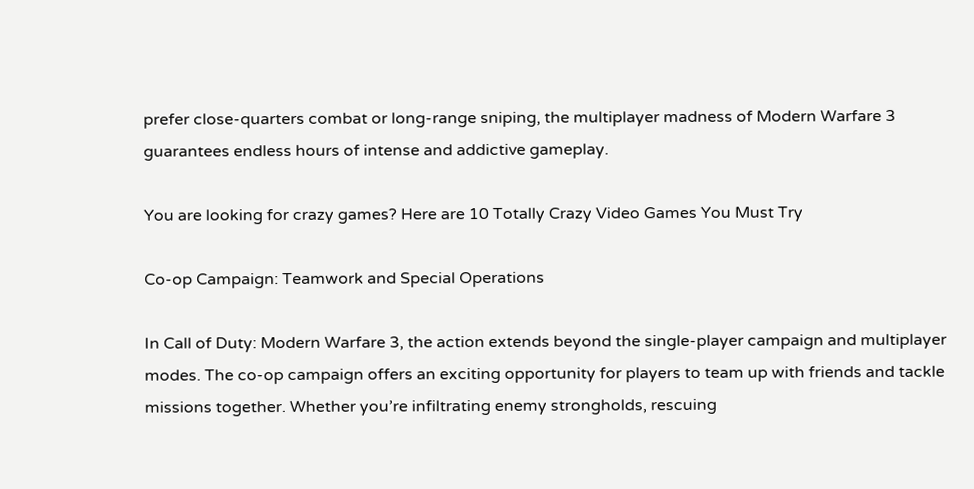prefer close-quarters combat or long-range sniping, the multiplayer madness of Modern Warfare 3 guarantees endless hours of intense and addictive gameplay.

You are looking for crazy games? Here are 10 Totally Crazy Video Games You Must Try

Co-op Campaign: Teamwork and Special Operations

In Call of Duty: Modern Warfare 3, the action extends beyond the single-player campaign and multiplayer modes. The co-op campaign offers an exciting opportunity for players to team up with friends and tackle missions together. Whether you’re infiltrating enemy strongholds, rescuing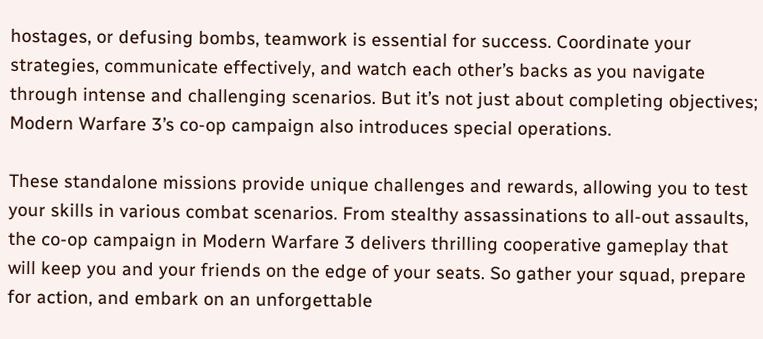hostages, or defusing bombs, teamwork is essential for success. Coordinate your strategies, communicate effectively, and watch each other’s backs as you navigate through intense and challenging scenarios. But it’s not just about completing objectives; Modern Warfare 3’s co-op campaign also introduces special operations.

These standalone missions provide unique challenges and rewards, allowing you to test your skills in various combat scenarios. From stealthy assassinations to all-out assaults, the co-op campaign in Modern Warfare 3 delivers thrilling cooperative gameplay that will keep you and your friends on the edge of your seats. So gather your squad, prepare for action, and embark on an unforgettable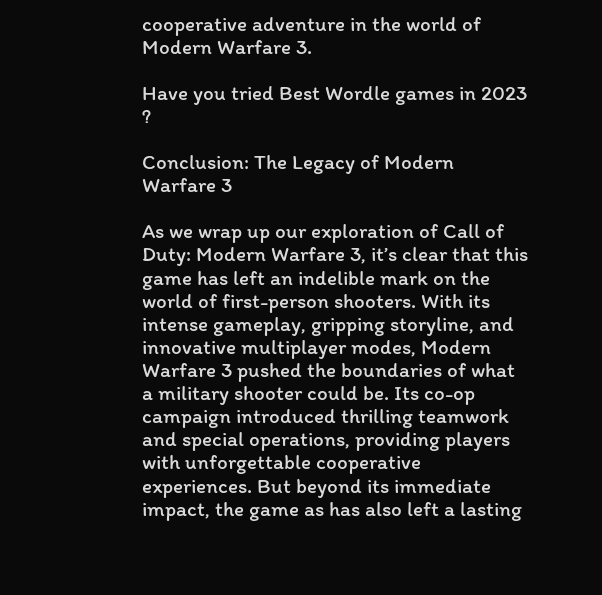cooperative adventure in the world of Modern Warfare 3.

Have you tried Best Wordle games in 2023 ?

Conclusion: The Legacy of Modern Warfare 3

As we wrap up our exploration of Call of Duty: Modern Warfare 3, it’s clear that this game has left an indelible mark on the world of first-person shooters. With its intense gameplay, gripping storyline, and innovative multiplayer modes, Modern Warfare 3 pushed the boundaries of what a military shooter could be. Its co-op campaign introduced thrilling teamwork and special operations, providing players with unforgettable cooperative experiences. But beyond its immediate impact, the game as has also left a lasting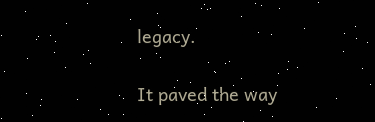legacy.

It paved the way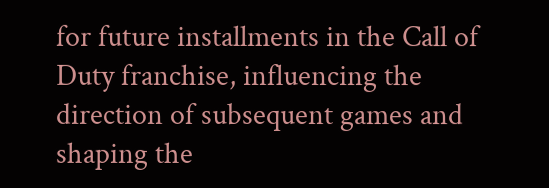for future installments in the Call of Duty franchise, influencing the direction of subsequent games and shaping the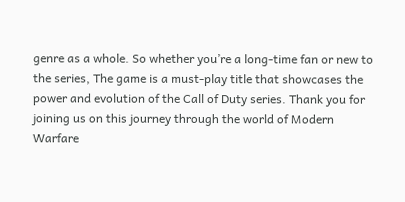genre as a whole. So whether you’re a long-time fan or new to the series, The game is a must-play title that showcases the power and evolution of the Call of Duty series. Thank you for joining us on this journey through the world of Modern Warfare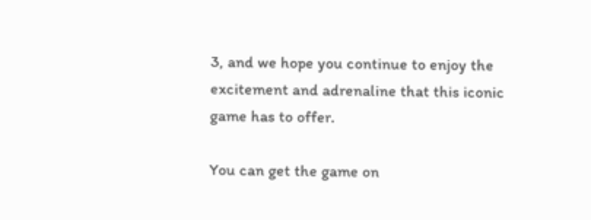3, and we hope you continue to enjoy the excitement and adrenaline that this iconic game has to offer.

You can get the game on